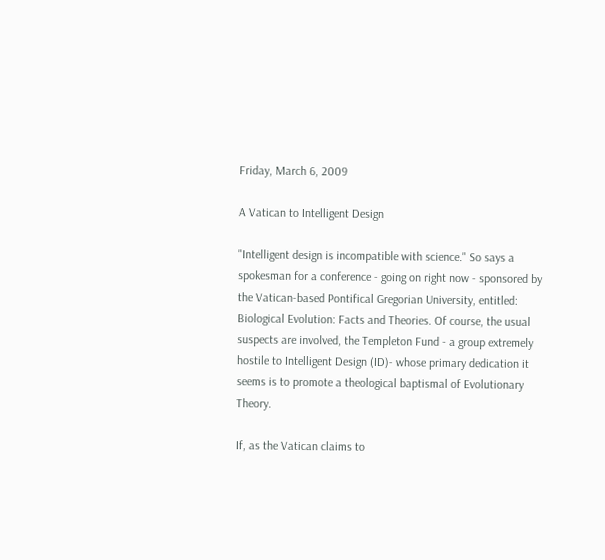Friday, March 6, 2009

A Vatican to Intelligent Design

"Intelligent design is incompatible with science." So says a spokesman for a conference - going on right now - sponsored by the Vatican-based Pontifical Gregorian University, entitled: Biological Evolution: Facts and Theories. Of course, the usual suspects are involved, the Templeton Fund - a group extremely hostile to Intelligent Design (ID)- whose primary dedication it seems is to promote a theological baptismal of Evolutionary Theory.

If, as the Vatican claims to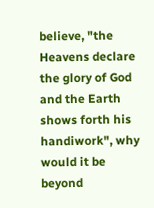believe, "the Heavens declare the glory of God and the Earth shows forth his handiwork", why would it be beyond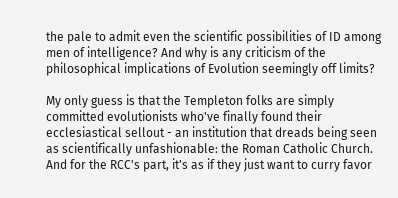the pale to admit even the scientific possibilities of ID among men of intelligence? And why is any criticism of the philosophical implications of Evolution seemingly off limits?

My only guess is that the Templeton folks are simply committed evolutionists who've finally found their ecclesiastical sellout - an institution that dreads being seen as scientifically unfashionable: the Roman Catholic Church. And for the RCC's part, it's as if they just want to curry favor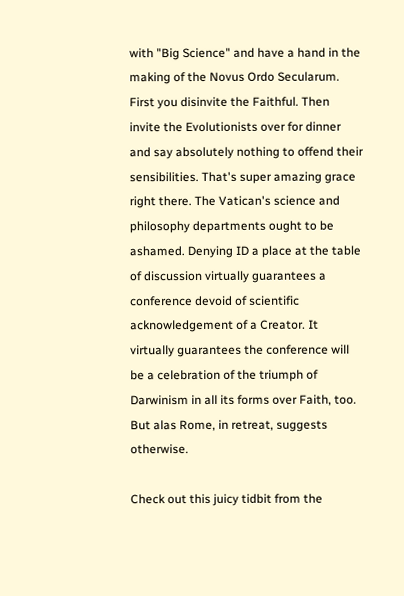with "Big Science" and have a hand in the making of the Novus Ordo Secularum. First you disinvite the Faithful. Then invite the Evolutionists over for dinner and say absolutely nothing to offend their sensibilities. That's super amazing grace right there. The Vatican's science and philosophy departments ought to be ashamed. Denying ID a place at the table of discussion virtually guarantees a conference devoid of scientific acknowledgement of a Creator. It virtually guarantees the conference will be a celebration of the triumph of Darwinism in all its forms over Faith, too. But alas Rome, in retreat, suggests otherwise.

Check out this juicy tidbit from the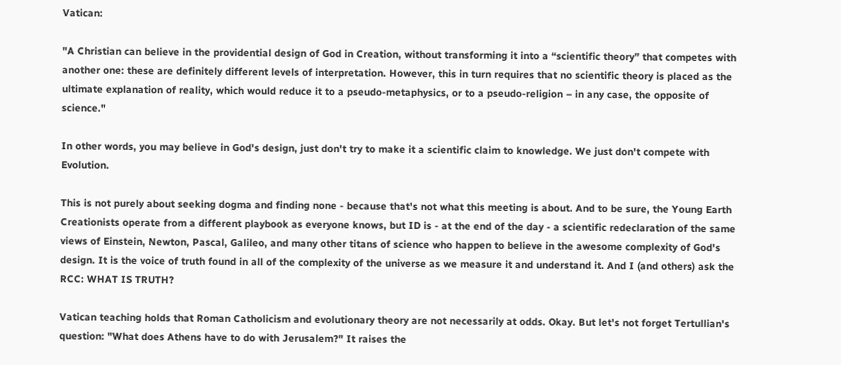Vatican:

"A Christian can believe in the providential design of God in Creation, without transforming it into a “scientific theory” that competes with another one: these are definitely different levels of interpretation. However, this in turn requires that no scientific theory is placed as the ultimate explanation of reality, which would reduce it to a pseudo-metaphysics, or to a pseudo-religion – in any case, the opposite of science."

In other words, you may believe in God's design, just don't try to make it a scientific claim to knowledge. We just don't compete with Evolution.

This is not purely about seeking dogma and finding none - because that's not what this meeting is about. And to be sure, the Young Earth Creationists operate from a different playbook as everyone knows, but ID is - at the end of the day - a scientific redeclaration of the same views of Einstein, Newton, Pascal, Galileo, and many other titans of science who happen to believe in the awesome complexity of God's design. It is the voice of truth found in all of the complexity of the universe as we measure it and understand it. And I (and others) ask the RCC: WHAT IS TRUTH?

Vatican teaching holds that Roman Catholicism and evolutionary theory are not necessarily at odds. Okay. But let's not forget Tertullian's question: "What does Athens have to do with Jerusalem?" It raises the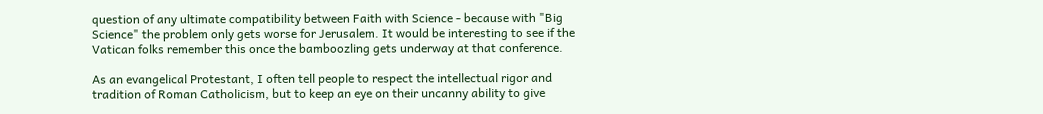question of any ultimate compatibility between Faith with Science - because with "Big Science" the problem only gets worse for Jerusalem. It would be interesting to see if the Vatican folks remember this once the bamboozling gets underway at that conference.

As an evangelical Protestant, I often tell people to respect the intellectual rigor and tradition of Roman Catholicism, but to keep an eye on their uncanny ability to give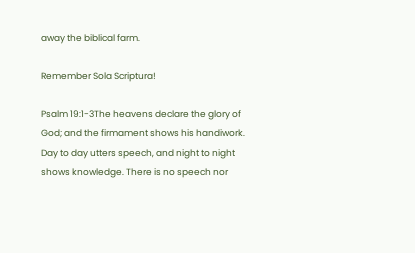away the biblical farm.

Remember Sola Scriptura!

Psalm 19:1-3The heavens declare the glory of God; and the firmament shows his handiwork.
Day to day utters speech, and night to night shows knowledge. There is no speech nor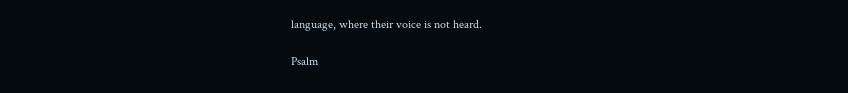language, where their voice is not heard.

Psalm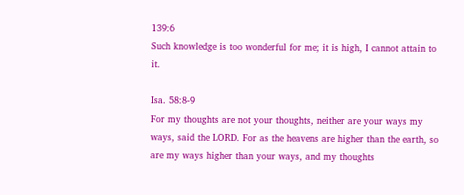139:6
Such knowledge is too wonderful for me; it is high, I cannot attain to it.

Isa. 58:8-9
For my thoughts are not your thoughts, neither are your ways my ways, said the LORD. For as the heavens are higher than the earth, so are my ways higher than your ways, and my thoughts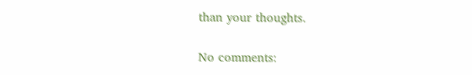than your thoughts.

No comments: